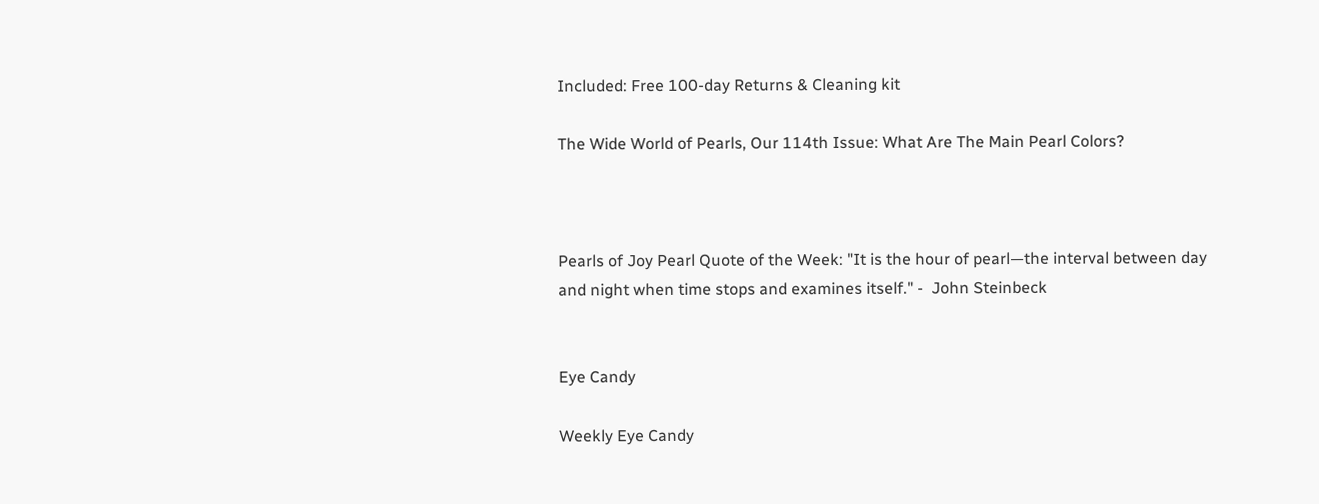Included: Free 100-day Returns & Cleaning kit

The Wide World of Pearls, Our 114th Issue: What Are The Main Pearl Colors?



Pearls of Joy Pearl Quote of the Week: "It is the hour of pearl—the interval between day and night when time stops and examines itself." -  John Steinbeck


Eye Candy

Weekly Eye Candy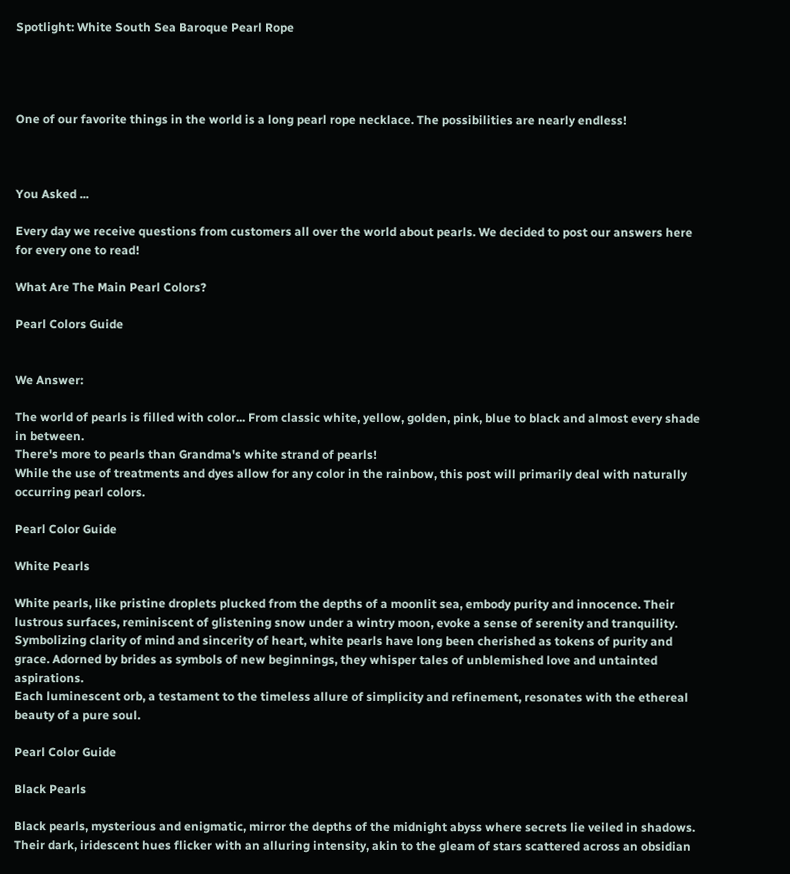Spotlight: White South Sea Baroque Pearl Rope




One of our favorite things in the world is a long pearl rope necklace. The possibilities are nearly endless!



You Asked ...

Every day we receive questions from customers all over the world about pearls. We decided to post our answers here for every one to read!

What Are The Main Pearl Colors?

Pearl Colors Guide


We Answer:

The world of pearls is filled with color... From classic white, yellow, golden, pink, blue to black and almost every shade in between.
There's more to pearls than Grandma's white strand of pearls!
While the use of treatments and dyes allow for any color in the rainbow, this post will primarily deal with naturally occurring pearl colors.

Pearl Color Guide

White Pearls

White pearls, like pristine droplets plucked from the depths of a moonlit sea, embody purity and innocence. Their lustrous surfaces, reminiscent of glistening snow under a wintry moon, evoke a sense of serenity and tranquility.
Symbolizing clarity of mind and sincerity of heart, white pearls have long been cherished as tokens of purity and grace. Adorned by brides as symbols of new beginnings, they whisper tales of unblemished love and untainted aspirations.
Each luminescent orb, a testament to the timeless allure of simplicity and refinement, resonates with the ethereal beauty of a pure soul.

Pearl Color Guide

Black Pearls

Black pearls, mysterious and enigmatic, mirror the depths of the midnight abyss where secrets lie veiled in shadows. Their dark, iridescent hues flicker with an alluring intensity, akin to the gleam of stars scattered across an obsidian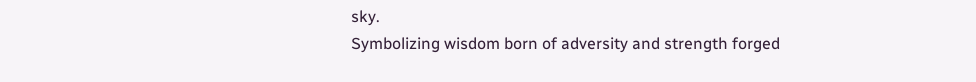sky.
Symbolizing wisdom born of adversity and strength forged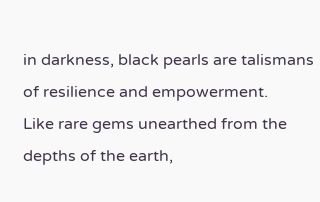in darkness, black pearls are talismans of resilience and empowerment.
Like rare gems unearthed from the depths of the earth,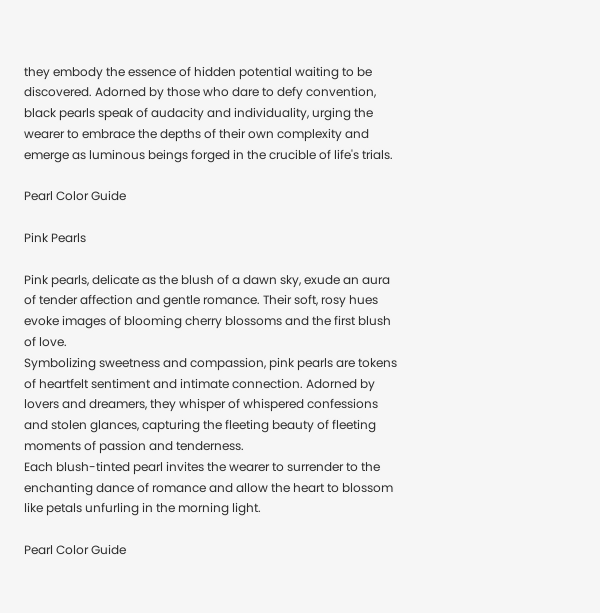they embody the essence of hidden potential waiting to be discovered. Adorned by those who dare to defy convention, black pearls speak of audacity and individuality, urging the wearer to embrace the depths of their own complexity and emerge as luminous beings forged in the crucible of life's trials.

Pearl Color Guide

Pink Pearls

Pink pearls, delicate as the blush of a dawn sky, exude an aura of tender affection and gentle romance. Their soft, rosy hues evoke images of blooming cherry blossoms and the first blush of love.
Symbolizing sweetness and compassion, pink pearls are tokens of heartfelt sentiment and intimate connection. Adorned by lovers and dreamers, they whisper of whispered confessions and stolen glances, capturing the fleeting beauty of fleeting moments of passion and tenderness.
Each blush-tinted pearl invites the wearer to surrender to the enchanting dance of romance and allow the heart to blossom like petals unfurling in the morning light.

Pearl Color Guide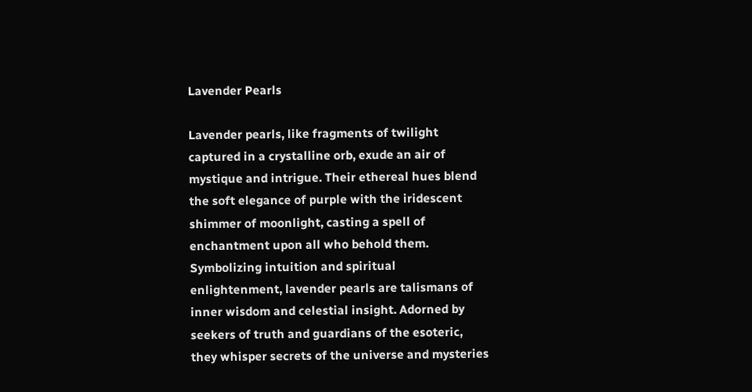Lavender Pearls

Lavender pearls, like fragments of twilight captured in a crystalline orb, exude an air of mystique and intrigue. Their ethereal hues blend the soft elegance of purple with the iridescent shimmer of moonlight, casting a spell of enchantment upon all who behold them.
Symbolizing intuition and spiritual enlightenment, lavender pearls are talismans of inner wisdom and celestial insight. Adorned by seekers of truth and guardians of the esoteric, they whisper secrets of the universe and mysteries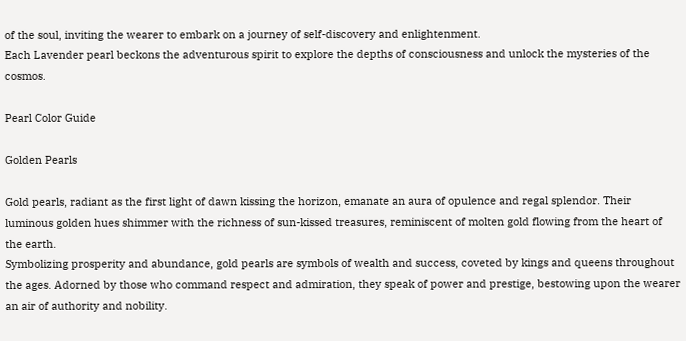of the soul, inviting the wearer to embark on a journey of self-discovery and enlightenment.
Each Lavender pearl beckons the adventurous spirit to explore the depths of consciousness and unlock the mysteries of the cosmos.

Pearl Color Guide

Golden Pearls

Gold pearls, radiant as the first light of dawn kissing the horizon, emanate an aura of opulence and regal splendor. Their luminous golden hues shimmer with the richness of sun-kissed treasures, reminiscent of molten gold flowing from the heart of the earth.
Symbolizing prosperity and abundance, gold pearls are symbols of wealth and success, coveted by kings and queens throughout the ages. Adorned by those who command respect and admiration, they speak of power and prestige, bestowing upon the wearer an air of authority and nobility.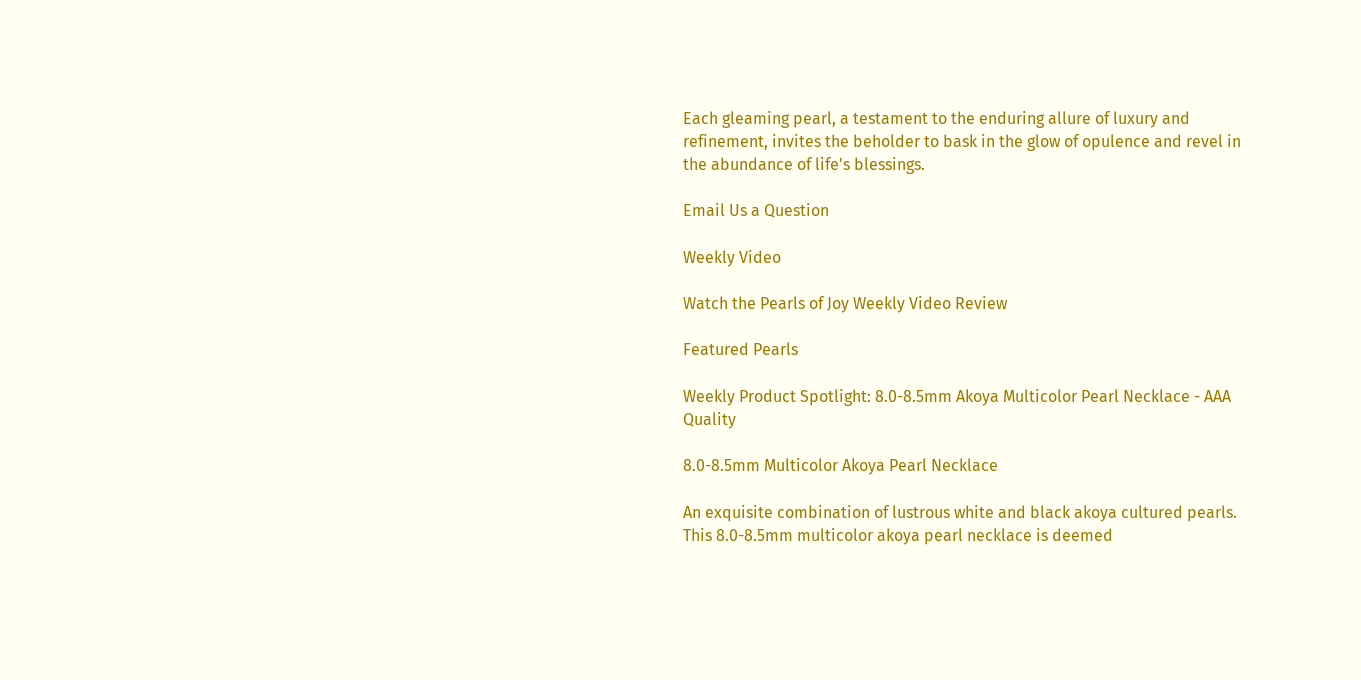Each gleaming pearl, a testament to the enduring allure of luxury and refinement, invites the beholder to bask in the glow of opulence and revel in the abundance of life's blessings.

Email Us a Question

Weekly Video

Watch the Pearls of Joy Weekly Video Review

Featured Pearls

Weekly Product Spotlight: 8.0-8.5mm Akoya Multicolor Pearl Necklace - AAA Quality

8.0-8.5mm Multicolor Akoya Pearl Necklace

An exquisite combination of lustrous white and black akoya cultured pearls. This 8.0-8.5mm multicolor akoya pearl necklace is deemed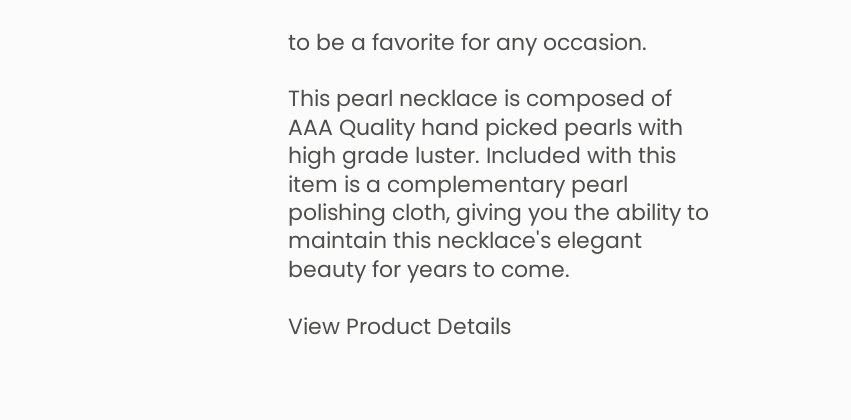to be a favorite for any occasion.

This pearl necklace is composed of AAA Quality hand picked pearls with high grade luster. Included with this item is a complementary pearl polishing cloth, giving you the ability to maintain this necklace's elegant beauty for years to come.

View Product Details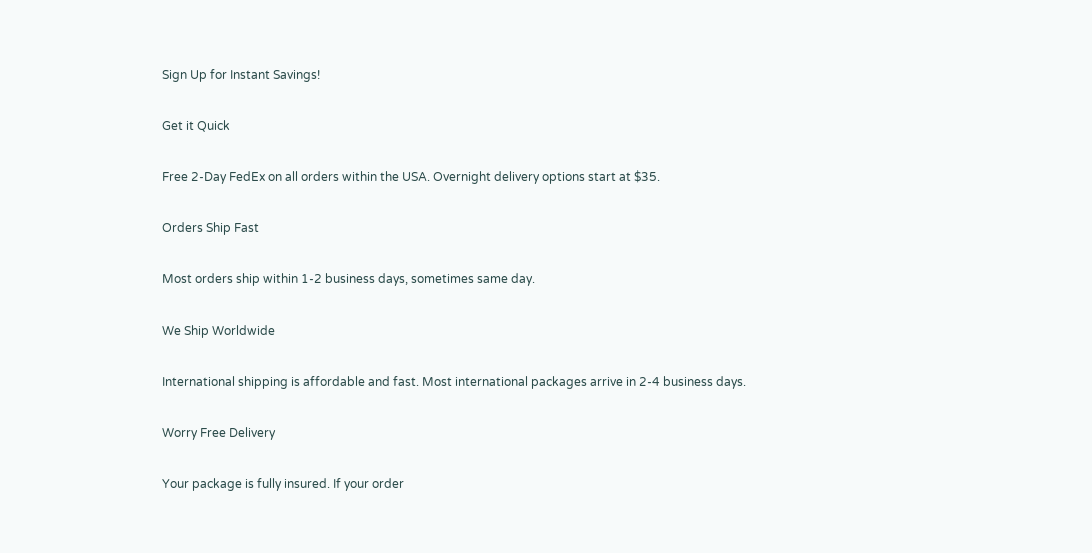Sign Up for Instant Savings!

Get it Quick

Free 2-Day FedEx on all orders within the USA. Overnight delivery options start at $35.

Orders Ship Fast

Most orders ship within 1-2 business days, sometimes same day.

We Ship Worldwide

International shipping is affordable and fast. Most international packages arrive in 2-4 business days.

Worry Free Delivery

Your package is fully insured. If your order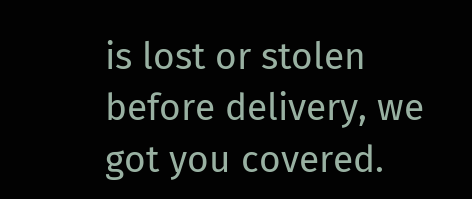is lost or stolen before delivery, we got you covered.